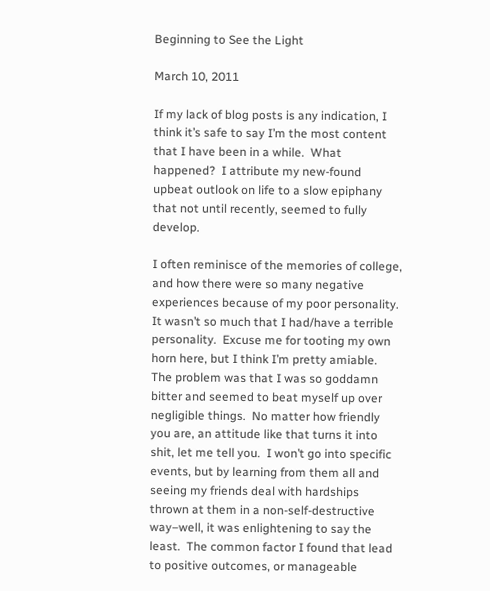Beginning to See the Light

March 10, 2011

If my lack of blog posts is any indication, I think it’s safe to say I’m the most content that I have been in a while.  What happened?  I attribute my new-found upbeat outlook on life to a slow epiphany that not until recently, seemed to fully develop.

I often reminisce of the memories of college, and how there were so many negative experiences because of my poor personality.  It wasn’t so much that I had/have a terrible personality.  Excuse me for tooting my own horn here, but I think I’m pretty amiable.  The problem was that I was so goddamn bitter and seemed to beat myself up over negligible things.  No matter how friendly you are, an attitude like that turns it into shit, let me tell you.  I won’t go into specific events, but by learning from them all and seeing my friends deal with hardships thrown at them in a non-self-destructive way–well, it was enlightening to say the least.  The common factor I found that lead to positive outcomes, or manageable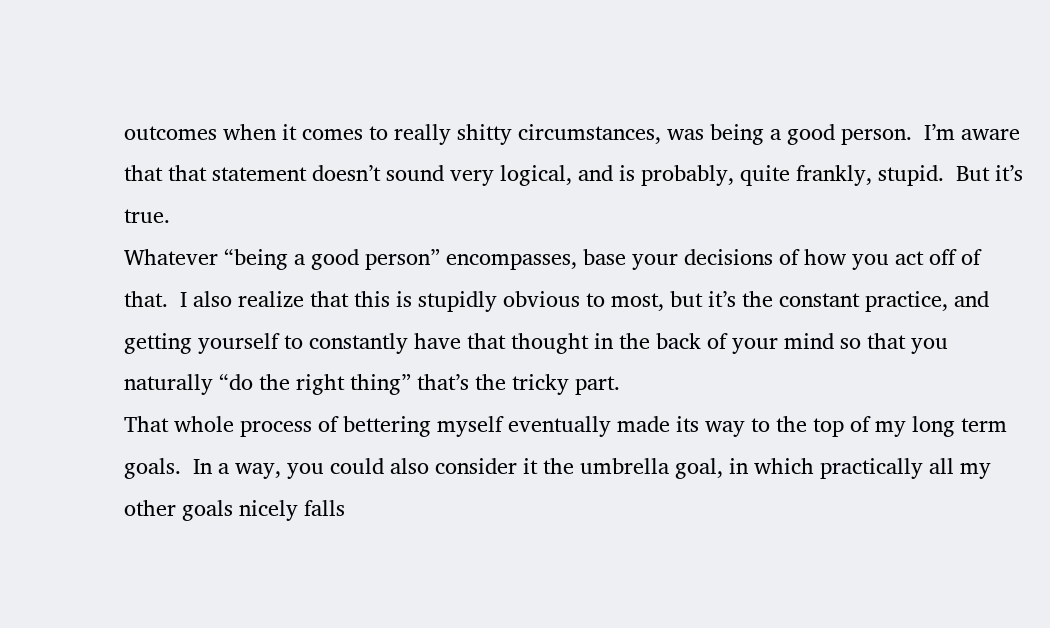outcomes when it comes to really shitty circumstances, was being a good person.  I’m aware that that statement doesn’t sound very logical, and is probably, quite frankly, stupid.  But it’s true.
Whatever “being a good person” encompasses, base your decisions of how you act off of that.  I also realize that this is stupidly obvious to most, but it’s the constant practice, and getting yourself to constantly have that thought in the back of your mind so that you naturally “do the right thing” that’s the tricky part.
That whole process of bettering myself eventually made its way to the top of my long term goals.  In a way, you could also consider it the umbrella goal, in which practically all my other goals nicely falls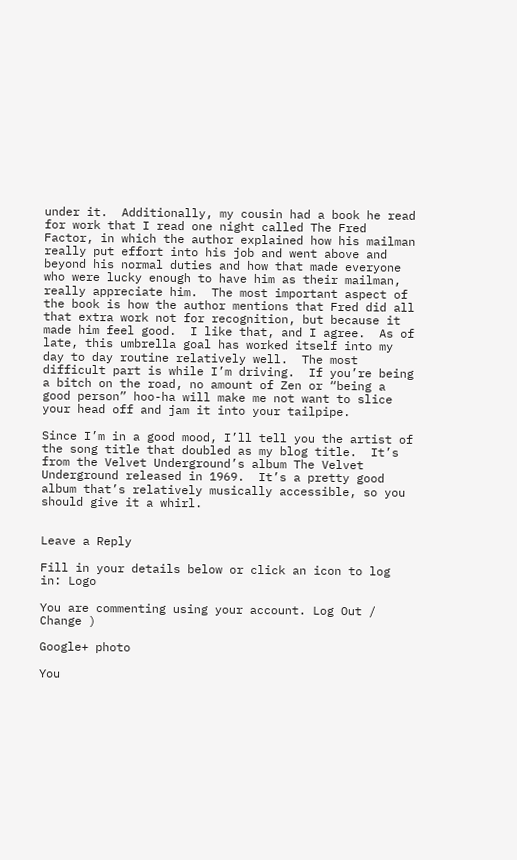under it.  Additionally, my cousin had a book he read for work that I read one night called The Fred Factor, in which the author explained how his mailman really put effort into his job and went above and beyond his normal duties and how that made everyone who were lucky enough to have him as their mailman, really appreciate him.  The most important aspect of the book is how the author mentions that Fred did all that extra work not for recognition, but because it made him feel good.  I like that, and I agree.  As of late, this umbrella goal has worked itself into my day to day routine relatively well.  The most difficult part is while I’m driving.  If you’re being a bitch on the road, no amount of Zen or “being a good person” hoo-ha will make me not want to slice your head off and jam it into your tailpipe.

Since I’m in a good mood, I’ll tell you the artist of the song title that doubled as my blog title.  It’s from the Velvet Underground’s album The Velvet Underground released in 1969.  It’s a pretty good album that’s relatively musically accessible, so you should give it a whirl.


Leave a Reply

Fill in your details below or click an icon to log in: Logo

You are commenting using your account. Log Out /  Change )

Google+ photo

You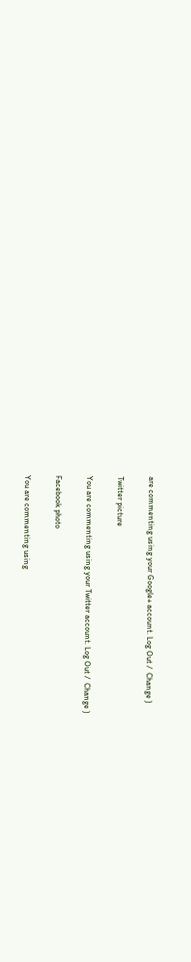are commenting using your Google+ account. Log Out /  Change )

Twitter picture

You are commenting using your Twitter account. Log Out /  Change )

Facebook photo

You are commenting using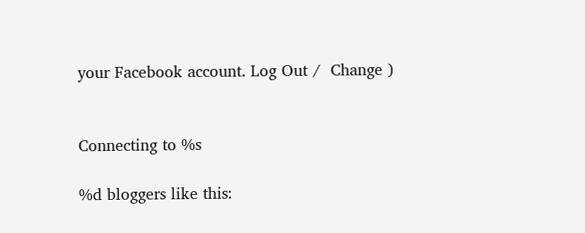your Facebook account. Log Out /  Change )


Connecting to %s

%d bloggers like this: